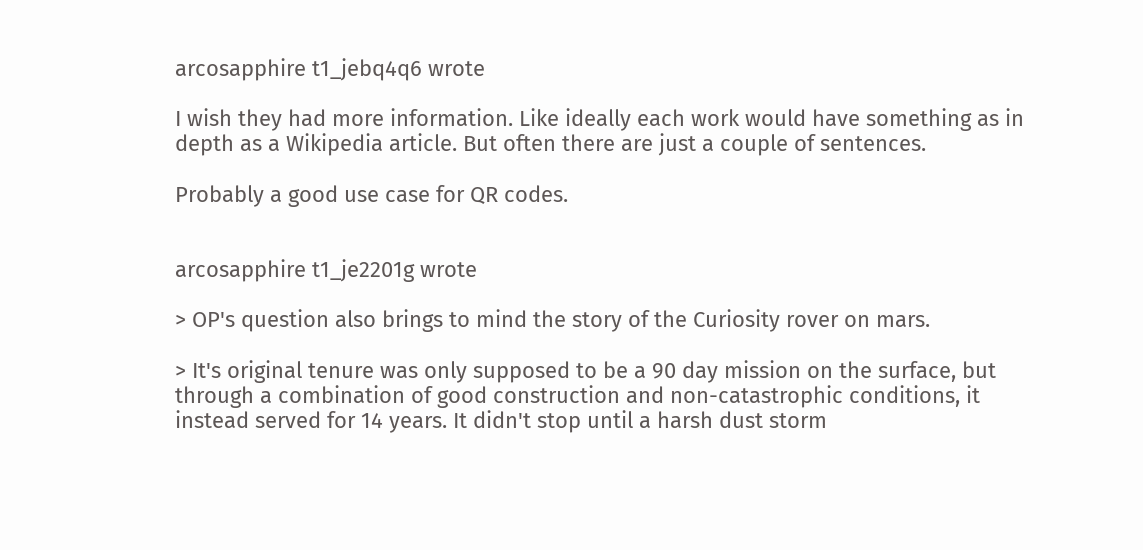arcosapphire t1_jebq4q6 wrote

I wish they had more information. Like ideally each work would have something as in depth as a Wikipedia article. But often there are just a couple of sentences.

Probably a good use case for QR codes.


arcosapphire t1_je2201g wrote

> OP's question also brings to mind the story of the Curiosity rover on mars.

> It's original tenure was only supposed to be a 90 day mission on the surface, but through a combination of good construction and non-catastrophic conditions, it instead served for 14 years. It didn't stop until a harsh dust storm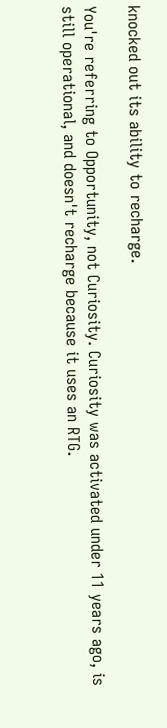knocked out its ability to recharge.

You're referring to Opportunity, not Curiosity. Curiosity was activated under 11 years ago, is still operational, and doesn't recharge because it uses an RTG.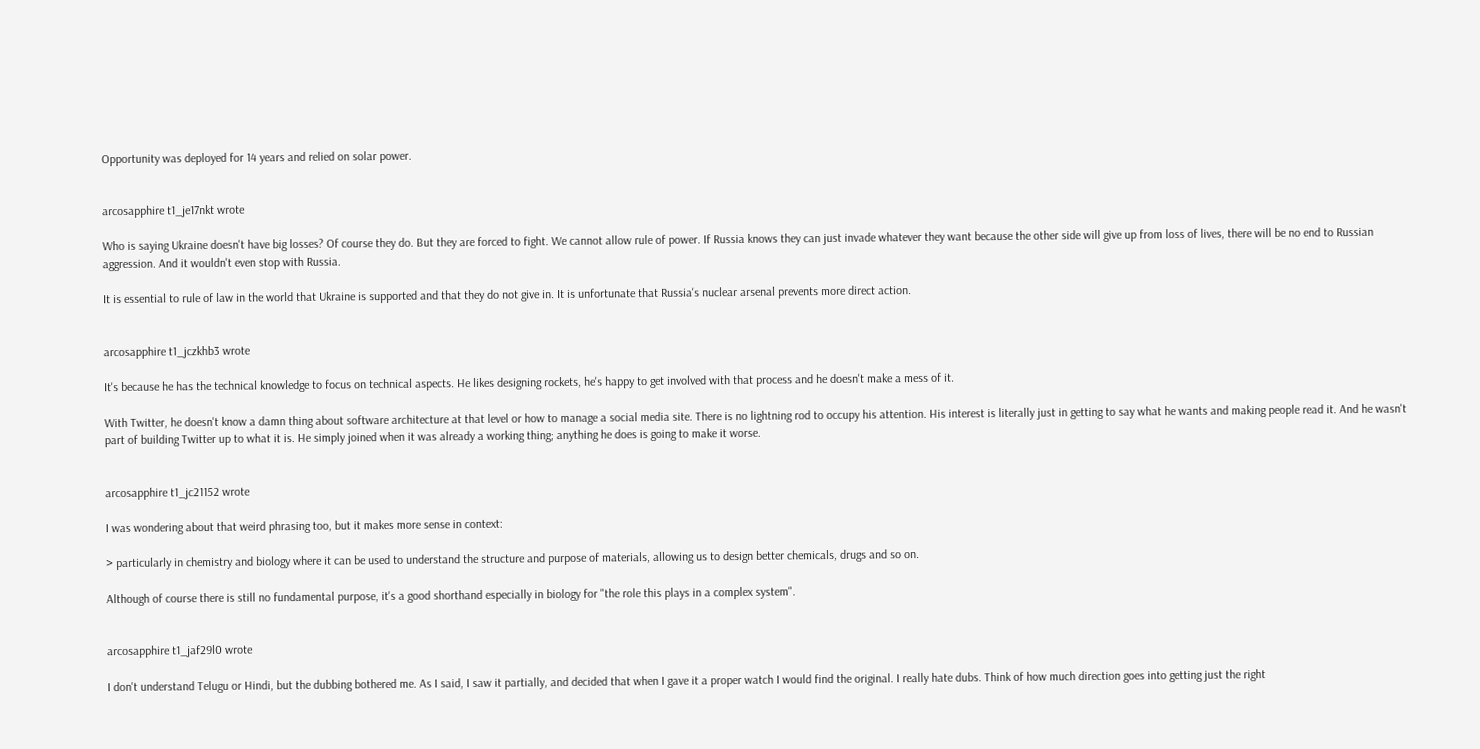Opportunity was deployed for 14 years and relied on solar power.


arcosapphire t1_je17nkt wrote

Who is saying Ukraine doesn't have big losses? Of course they do. But they are forced to fight. We cannot allow rule of power. If Russia knows they can just invade whatever they want because the other side will give up from loss of lives, there will be no end to Russian aggression. And it wouldn't even stop with Russia.

It is essential to rule of law in the world that Ukraine is supported and that they do not give in. It is unfortunate that Russia's nuclear arsenal prevents more direct action.


arcosapphire t1_jczkhb3 wrote

It's because he has the technical knowledge to focus on technical aspects. He likes designing rockets, he's happy to get involved with that process and he doesn't make a mess of it.

With Twitter, he doesn't know a damn thing about software architecture at that level or how to manage a social media site. There is no lightning rod to occupy his attention. His interest is literally just in getting to say what he wants and making people read it. And he wasn't part of building Twitter up to what it is. He simply joined when it was already a working thing; anything he does is going to make it worse.


arcosapphire t1_jc21152 wrote

I was wondering about that weird phrasing too, but it makes more sense in context:

> particularly in chemistry and biology where it can be used to understand the structure and purpose of materials, allowing us to design better chemicals, drugs and so on.

Although of course there is still no fundamental purpose, it's a good shorthand especially in biology for "the role this plays in a complex system".


arcosapphire t1_jaf29l0 wrote

I don't understand Telugu or Hindi, but the dubbing bothered me. As I said, I saw it partially, and decided that when I gave it a proper watch I would find the original. I really hate dubs. Think of how much direction goes into getting just the right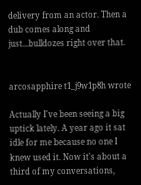delivery from an actor. Then a dub comes along and just...bulldozes right over that.


arcosapphire t1_j9w1p8h wrote

Actually I've been seeing a big uptick lately. A year ago it sat idle for me because no one I knew used it. Now it's about a third of my conversations,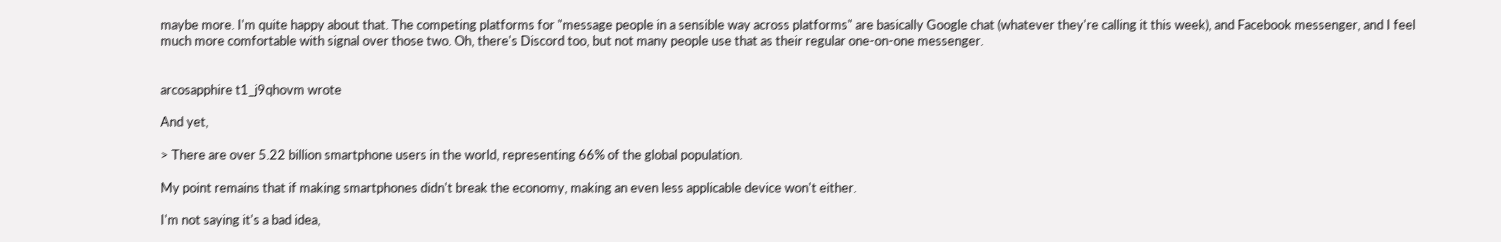maybe more. I'm quite happy about that. The competing platforms for "message people in a sensible way across platforms" are basically Google chat (whatever they're calling it this week), and Facebook messenger, and I feel much more comfortable with signal over those two. Oh, there's Discord too, but not many people use that as their regular one-on-one messenger.


arcosapphire t1_j9qhovm wrote

And yet,

> There are over 5.22 billion smartphone users in the world, representing 66% of the global population.

My point remains that if making smartphones didn't break the economy, making an even less applicable device won't either.

I'm not saying it's a bad idea,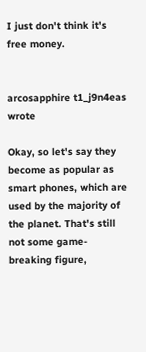I just don't think it's free money.


arcosapphire t1_j9n4eas wrote

Okay, so let's say they become as popular as smart phones, which are used by the majority of the planet. That's still not some game-breaking figure,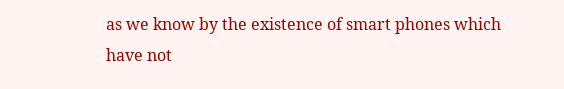as we know by the existence of smart phones which have not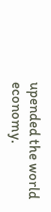upended the world economy.